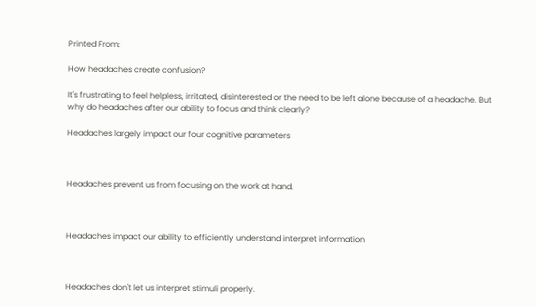Printed From:

How headaches create confusion?

It's frustrating to feel helpless, irritated, disinterested or the need to be left alone because of a headache. But why do headaches after our ability to focus and think clearly?

Headaches largely impact our four cognitive parameters



Headaches prevent us from focusing on the work at hand.



Headaches impact our ability to efficiently understand interpret information



Headaches don't let us interpret stimuli properly.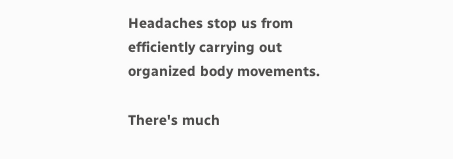Headaches stop us from efficiently carrying out organized body movements.

There's much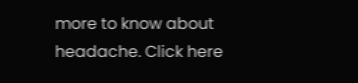more to know about headache. Click here